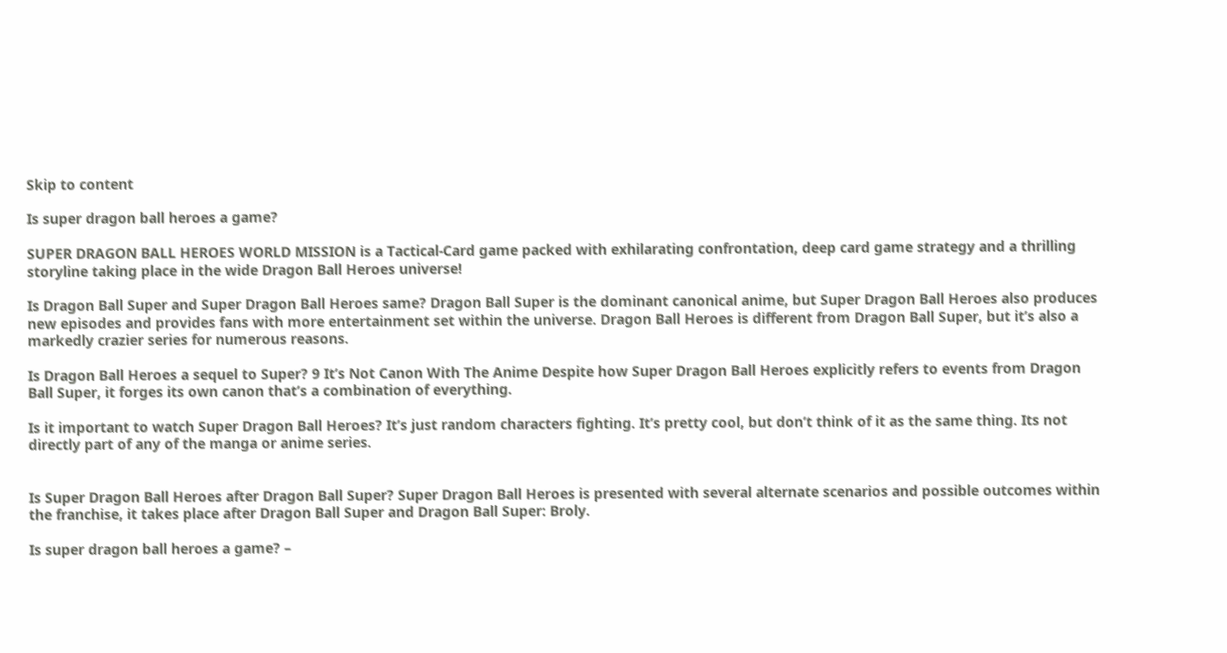Skip to content

Is super dragon ball heroes a game?

SUPER DRAGON BALL HEROES WORLD MISSION is a Tactical-Card game packed with exhilarating confrontation, deep card game strategy and a thrilling storyline taking place in the wide Dragon Ball Heroes universe!

Is Dragon Ball Super and Super Dragon Ball Heroes same? Dragon Ball Super is the dominant canonical anime, but Super Dragon Ball Heroes also produces new episodes and provides fans with more entertainment set within the universe. Dragon Ball Heroes is different from Dragon Ball Super, but it’s also a markedly crazier series for numerous reasons.

Is Dragon Ball Heroes a sequel to Super? 9 It’s Not Canon With The Anime Despite how Super Dragon Ball Heroes explicitly refers to events from Dragon Ball Super, it forges its own canon that’s a combination of everything.

Is it important to watch Super Dragon Ball Heroes? It’s just random characters fighting. It’s pretty cool, but don’t think of it as the same thing. Its not directly part of any of the manga or anime series.


Is Super Dragon Ball Heroes after Dragon Ball Super? Super Dragon Ball Heroes is presented with several alternate scenarios and possible outcomes within the franchise, it takes place after Dragon Ball Super and Dragon Ball Super: Broly.

Is super dragon ball heroes a game? –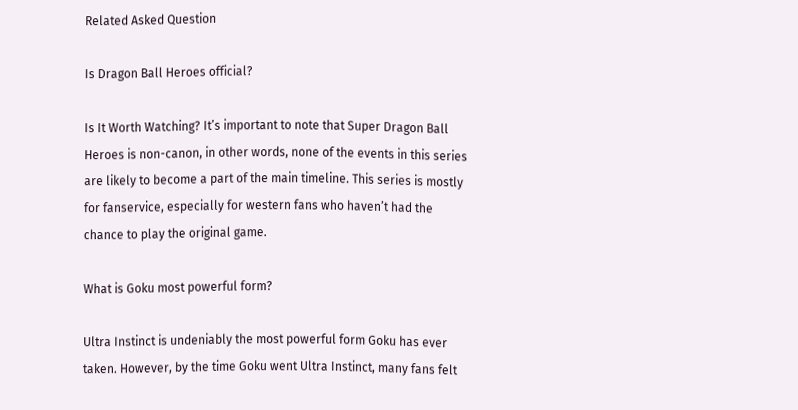Related Asked Question

Is Dragon Ball Heroes official?

Is It Worth Watching? It’s important to note that Super Dragon Ball Heroes is non-canon, in other words, none of the events in this series are likely to become a part of the main timeline. This series is mostly for fanservice, especially for western fans who haven’t had the chance to play the original game.

What is Goku most powerful form?

Ultra Instinct is undeniably the most powerful form Goku has ever taken. However, by the time Goku went Ultra Instinct, many fans felt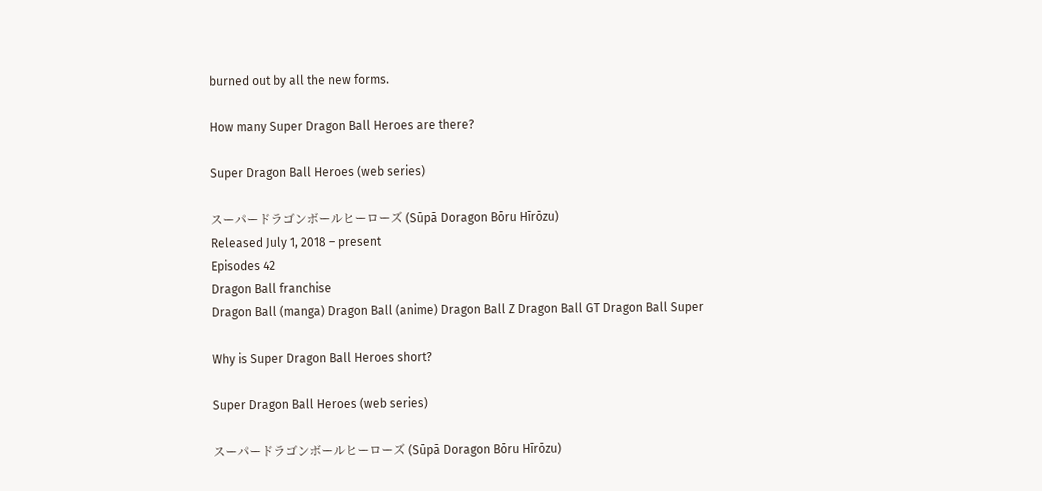burned out by all the new forms.

How many Super Dragon Ball Heroes are there?

Super Dragon Ball Heroes (web series)

スーパードラゴンボールヒーローズ (Sūpā Doragon Bōru Hīrōzu)
Released July 1, 2018 – present
Episodes 42
Dragon Ball franchise
Dragon Ball (manga) Dragon Ball (anime) Dragon Ball Z Dragon Ball GT Dragon Ball Super

Why is Super Dragon Ball Heroes short?

Super Dragon Ball Heroes (web series)

スーパードラゴンボールヒーローズ (Sūpā Doragon Bōru Hīrōzu)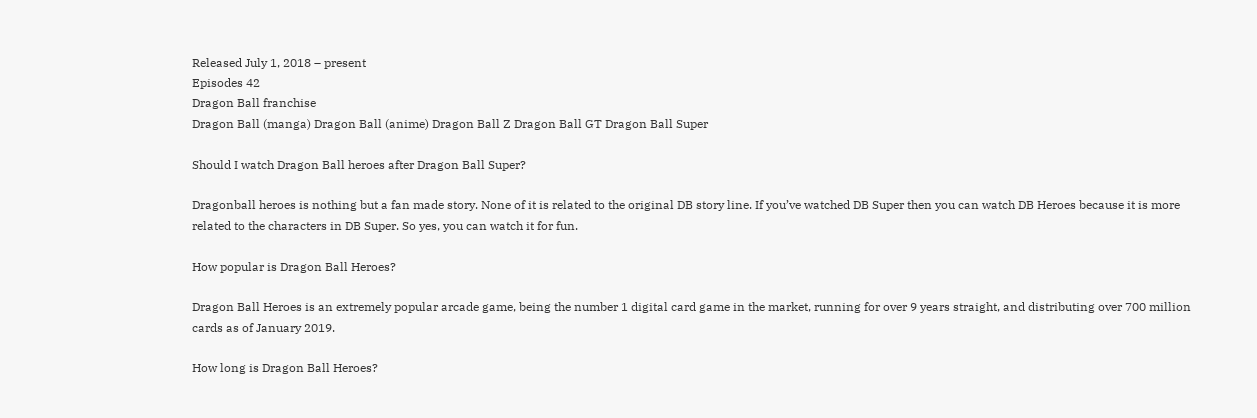Released July 1, 2018 – present
Episodes 42
Dragon Ball franchise
Dragon Ball (manga) Dragon Ball (anime) Dragon Ball Z Dragon Ball GT Dragon Ball Super

Should I watch Dragon Ball heroes after Dragon Ball Super?

Dragonball heroes is nothing but a fan made story. None of it is related to the original DB story line. If you’ve watched DB Super then you can watch DB Heroes because it is more related to the characters in DB Super. So yes, you can watch it for fun.

How popular is Dragon Ball Heroes?

Dragon Ball Heroes is an extremely popular arcade game, being the number 1 digital card game in the market, running for over 9 years straight, and distributing over 700 million cards as of January 2019.

How long is Dragon Ball Heroes?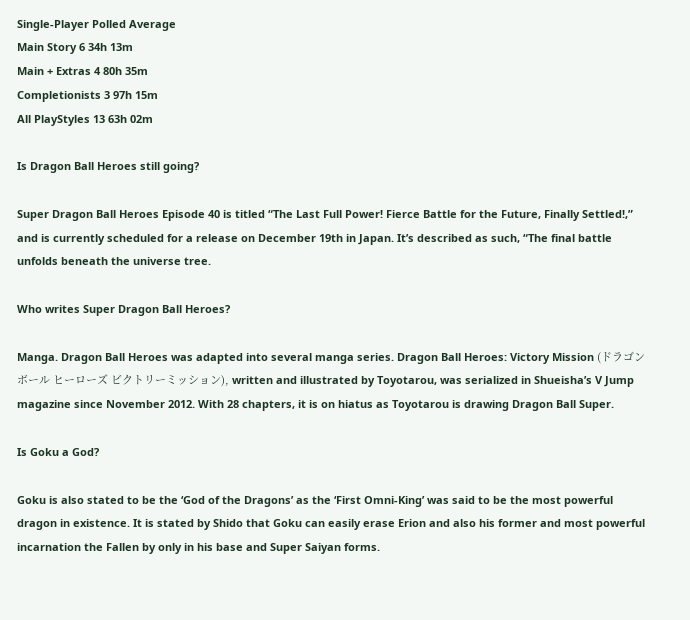Single-Player Polled Average
Main Story 6 34h 13m
Main + Extras 4 80h 35m
Completionists 3 97h 15m
All PlayStyles 13 63h 02m

Is Dragon Ball Heroes still going?

Super Dragon Ball Heroes Episode 40 is titled “The Last Full Power! Fierce Battle for the Future, Finally Settled!,” and is currently scheduled for a release on December 19th in Japan. It’s described as such, “The final battle unfolds beneath the universe tree.

Who writes Super Dragon Ball Heroes?

Manga. Dragon Ball Heroes was adapted into several manga series. Dragon Ball Heroes: Victory Mission (ドラゴンボール ヒーローズ ビクトリーミッション), written and illustrated by Toyotarou, was serialized in Shueisha’s V Jump magazine since November 2012. With 28 chapters, it is on hiatus as Toyotarou is drawing Dragon Ball Super.

Is Goku a God?

Goku is also stated to be the ‘God of the Dragons’ as the ‘First Omni-King’ was said to be the most powerful dragon in existence. It is stated by Shido that Goku can easily erase Erion and also his former and most powerful incarnation the Fallen by only in his base and Super Saiyan forms.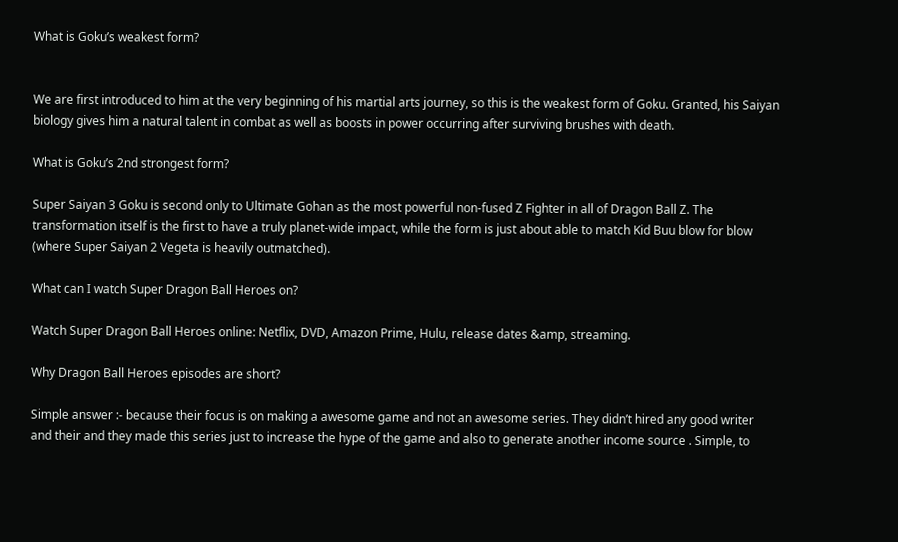What is Goku’s weakest form?


We are first introduced to him at the very beginning of his martial arts journey, so this is the weakest form of Goku. Granted, his Saiyan biology gives him a natural talent in combat as well as boosts in power occurring after surviving brushes with death.

What is Goku’s 2nd strongest form?

Super Saiyan 3 Goku is second only to Ultimate Gohan as the most powerful non-fused Z Fighter in all of Dragon Ball Z. The transformation itself is the first to have a truly planet-wide impact, while the form is just about able to match Kid Buu blow for blow (where Super Saiyan 2 Vegeta is heavily outmatched).

What can I watch Super Dragon Ball Heroes on?

Watch Super Dragon Ball Heroes online: Netflix, DVD, Amazon Prime, Hulu, release dates &amp, streaming.

Why Dragon Ball Heroes episodes are short?

Simple answer :- because their focus is on making a awesome game and not an awesome series. They didn’t hired any good writer and their and they made this series just to increase the hype of the game and also to generate another income source . Simple, to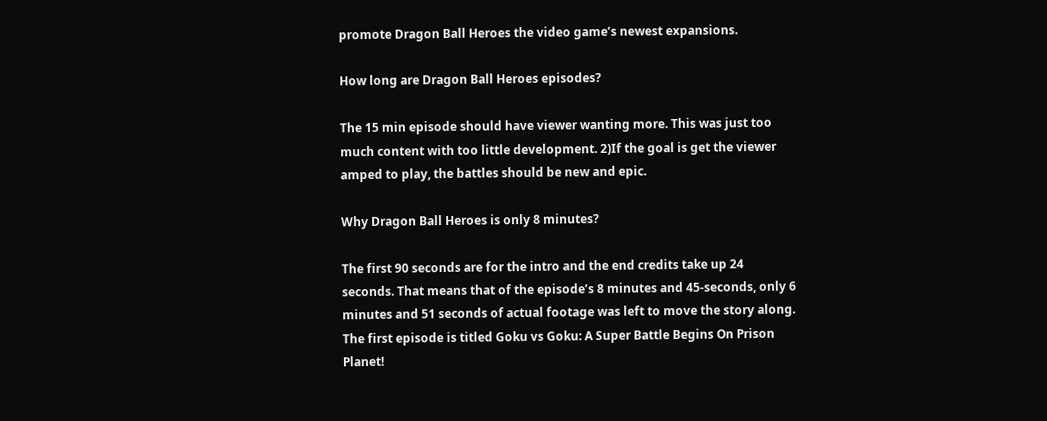promote Dragon Ball Heroes the video game’s newest expansions.

How long are Dragon Ball Heroes episodes?

The 15 min episode should have viewer wanting more. This was just too much content with too little development. 2)If the goal is get the viewer amped to play, the battles should be new and epic.

Why Dragon Ball Heroes is only 8 minutes?

The first 90 seconds are for the intro and the end credits take up 24 seconds. That means that of the episode’s 8 minutes and 45-seconds, only 6 minutes and 51 seconds of actual footage was left to move the story along. The first episode is titled Goku vs Goku: A Super Battle Begins On Prison Planet!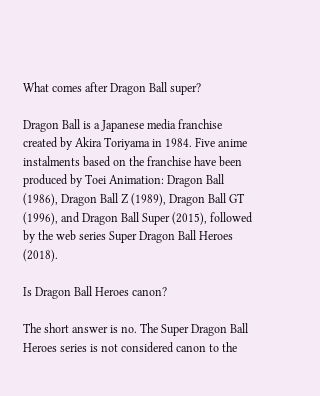What comes after Dragon Ball super?

Dragon Ball is a Japanese media franchise created by Akira Toriyama in 1984. Five anime instalments based on the franchise have been produced by Toei Animation: Dragon Ball (1986), Dragon Ball Z (1989), Dragon Ball GT (1996), and Dragon Ball Super (2015), followed by the web series Super Dragon Ball Heroes (2018).

Is Dragon Ball Heroes canon?

The short answer is no. The Super Dragon Ball Heroes series is not considered canon to the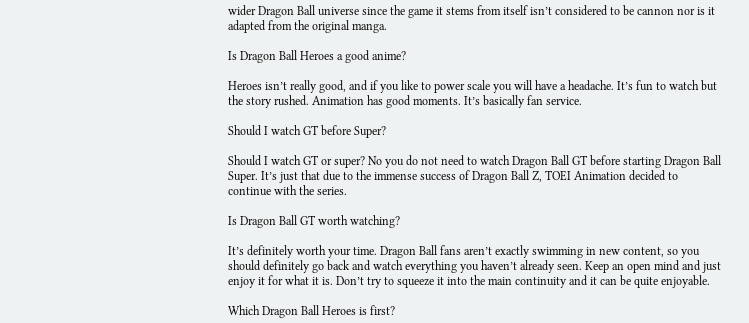wider Dragon Ball universe since the game it stems from itself isn’t considered to be cannon nor is it adapted from the original manga.

Is Dragon Ball Heroes a good anime?

Heroes isn’t really good, and if you like to power scale you will have a headache. It’s fun to watch but the story rushed. Animation has good moments. It’s basically fan service.

Should I watch GT before Super?

Should I watch GT or super? No you do not need to watch Dragon Ball GT before starting Dragon Ball Super. It’s just that due to the immense success of Dragon Ball Z, TOEI Animation decided to continue with the series.

Is Dragon Ball GT worth watching?

It’s definitely worth your time. Dragon Ball fans aren’t exactly swimming in new content, so you should definitely go back and watch everything you haven’t already seen. Keep an open mind and just enjoy it for what it is. Don’t try to squeeze it into the main continuity and it can be quite enjoyable.

Which Dragon Ball Heroes is first?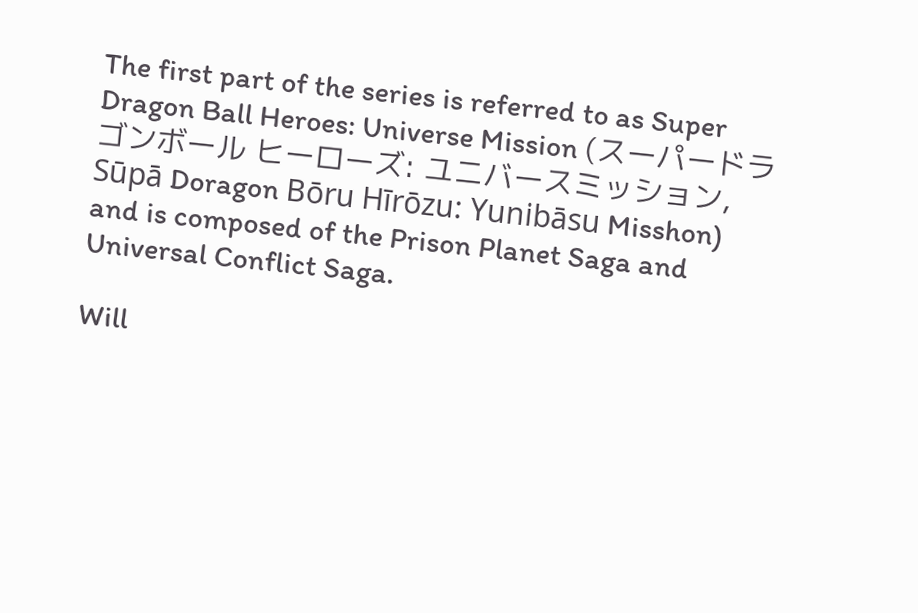The first part of the series is referred to as Super Dragon Ball Heroes: Universe Mission (スーパードラゴンボール ヒーローズ: ユニバースミッション, Sūpā Doragon Bōru Hīrōzu: Yunibāsu Misshon) and is composed of the Prison Planet Saga and Universal Conflict Saga.

Will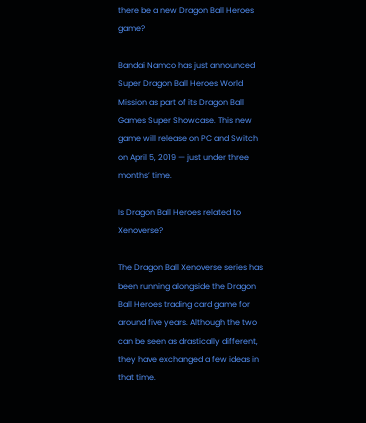there be a new Dragon Ball Heroes game?

Bandai Namco has just announced Super Dragon Ball Heroes World Mission as part of its Dragon Ball Games Super Showcase. This new game will release on PC and Switch on April 5, 2019 — just under three months’ time.

Is Dragon Ball Heroes related to Xenoverse?

The Dragon Ball Xenoverse series has been running alongside the Dragon Ball Heroes trading card game for around five years. Although the two can be seen as drastically different, they have exchanged a few ideas in that time.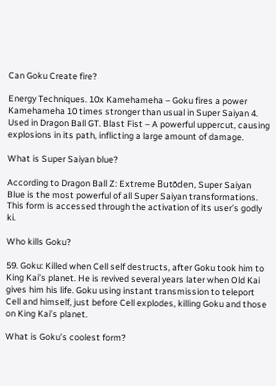Can Goku Create fire?

Energy Techniques. 10x Kamehameha – Goku fires a power Kamehameha 10 times stronger than usual in Super Saiyan 4. Used in Dragon Ball GT. Blast Fist – A powerful uppercut, causing explosions in its path, inflicting a large amount of damage.

What is Super Saiyan blue?

According to Dragon Ball Z: Extreme Butōden, Super Saiyan Blue is the most powerful of all Super Saiyan transformations. This form is accessed through the activation of its user’s godly ki.

Who kills Goku?

59. Goku: Killed when Cell self destructs, after Goku took him to King Kai’s planet. He is revived several years later when Old Kai gives him his life. Goku using instant transmission to teleport Cell and himself, just before Cell explodes, killing Goku and those on King Kai’s planet.

What is Goku’s coolest form?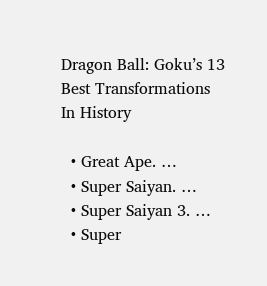Dragon Ball: Goku’s 13 Best Transformations In History

  • Great Ape. …
  • Super Saiyan. …
  • Super Saiyan 3. …
  • Super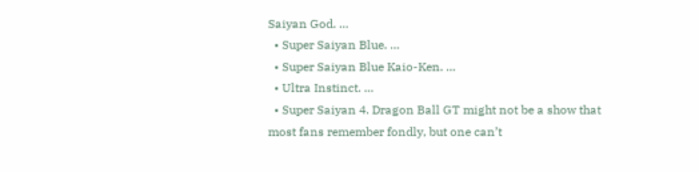Saiyan God. …
  • Super Saiyan Blue. …
  • Super Saiyan Blue Kaio-Ken. …
  • Ultra Instinct. …
  • Super Saiyan 4. Dragon Ball GT might not be a show that most fans remember fondly, but one can’t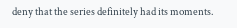deny that the series definitely had its moments.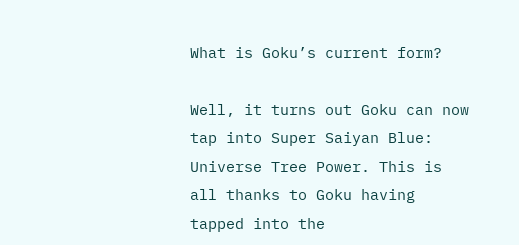What is Goku’s current form?

Well, it turns out Goku can now tap into Super Saiyan Blue: Universe Tree Power. This is all thanks to Goku having tapped into the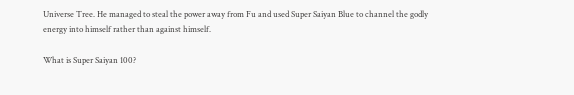Universe Tree. He managed to steal the power away from Fu and used Super Saiyan Blue to channel the godly energy into himself rather than against himself.

What is Super Saiyan 100?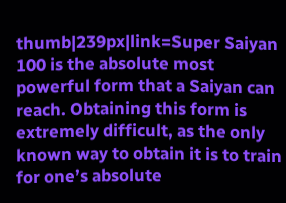thumb|239px|link=Super Saiyan 100 is the absolute most powerful form that a Saiyan can reach. Obtaining this form is extremely difficult, as the only known way to obtain it is to train for one’s absolute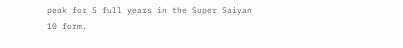peak for 5 full years in the Super Saiyan 10 form.